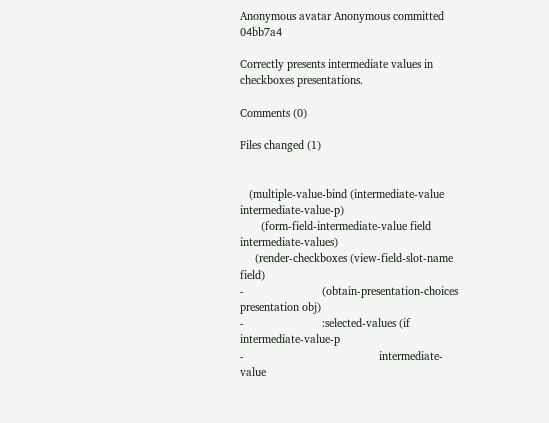Anonymous avatar Anonymous committed 04bb7a4

Correctly presents intermediate values in checkboxes presentations.

Comments (0)

Files changed (1)


   (multiple-value-bind (intermediate-value intermediate-value-p)
       (form-field-intermediate-value field intermediate-values)
     (render-checkboxes (view-field-slot-name field)
-                          (obtain-presentation-choices presentation obj)
-                          :selected-values (if intermediate-value-p
-                                             intermediate-value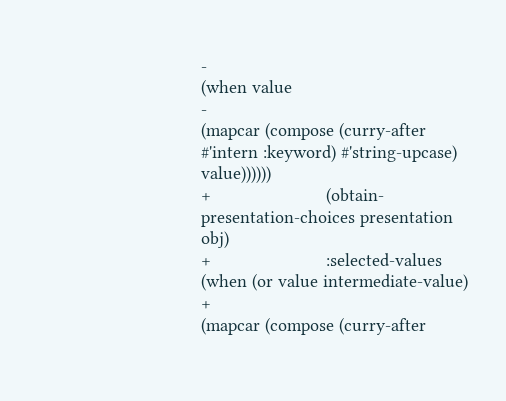-                                             (when value
-                                               (mapcar (compose (curry-after #'intern :keyword) #'string-upcase) value))))))
+                       (obtain-presentation-choices presentation obj)
+                       :selected-values (when (or value intermediate-value)
+                                          (mapcar (compose (curry-after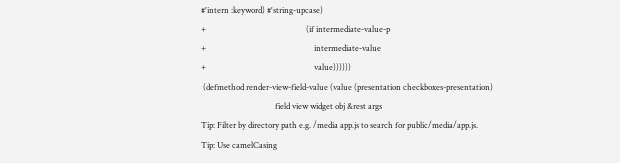#'intern :keyword) #'string-upcase)
+                                                  (if intermediate-value-p
+                                                      intermediate-value
+                                                      value))))))
 (defmethod render-view-field-value (value (presentation checkboxes-presentation)
                                     field view widget obj &rest args
Tip: Filter by directory path e.g. /media app.js to search for public/media/app.js.
Tip: Use camelCasing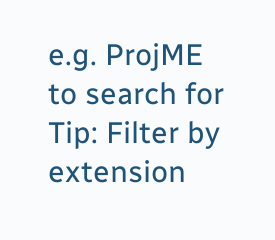e.g. ProjME to search for
Tip: Filter by extension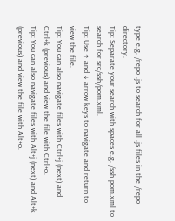type e.g. /repo .js to search for all .js files in the /repo directory.
Tip: Separate your search with spaces e.g. /ssh pom.xml to search for src/ssh/pom.xml.
Tip: Use ↑ and ↓ arrow keys to navigate and return to view the file.
Tip: You can also navigate files with Ctrl+j (next) and Ctrl+k (previous) and view the file with Ctrl+o.
Tip: You can also navigate files with Alt+j (next) and Alt+k (previous) and view the file with Alt+o.